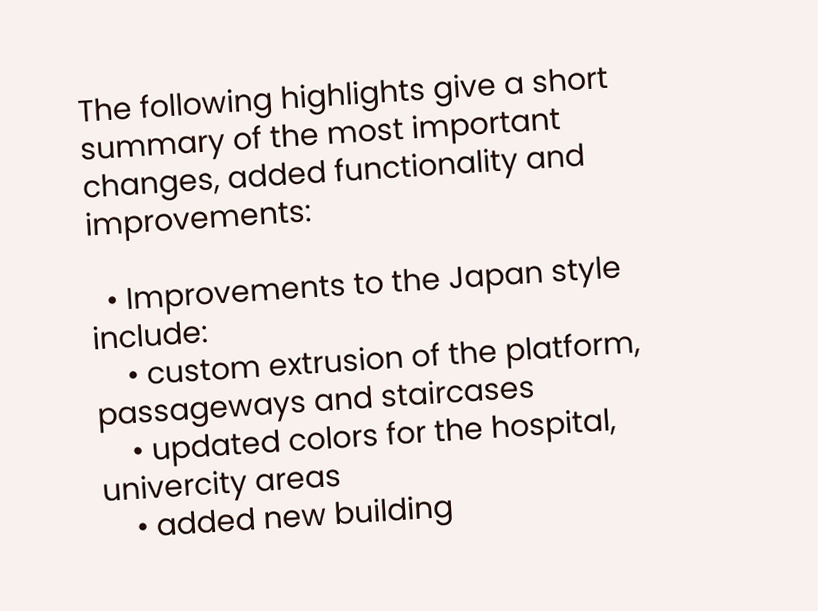The following highlights give a short summary of the most important changes, added functionality and improvements:

  • Improvements to the Japan style include:
    • custom extrusion of the platform, passageways and staircases
    • updated colors for the hospital, univercity areas
    • added new building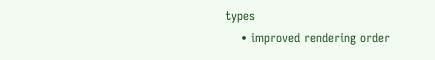types
    • improved rendering order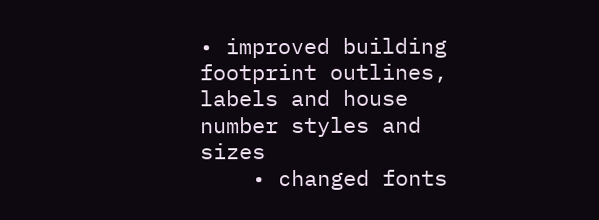• improved building footprint outlines, labels and house number styles and sizes
    • changed fonts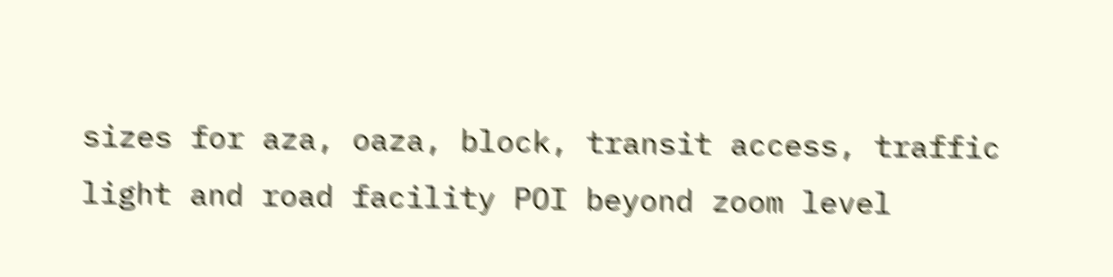sizes for aza, oaza, block, transit access, traffic light and road facility POI beyond zoom level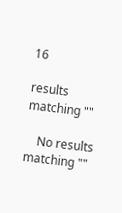16

results matching ""

    No results matching ""